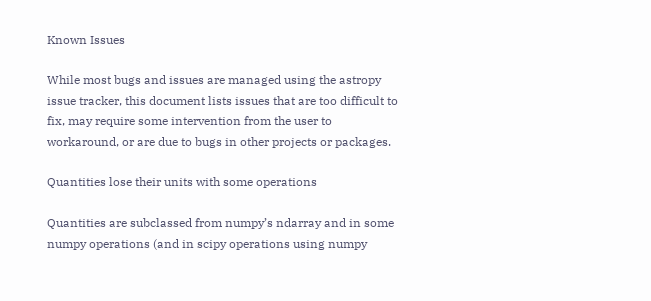Known Issues

While most bugs and issues are managed using the astropy issue tracker, this document lists issues that are too difficult to fix, may require some intervention from the user to workaround, or are due to bugs in other projects or packages.

Quantities lose their units with some operations

Quantities are subclassed from numpy’s ndarray and in some numpy operations (and in scipy operations using numpy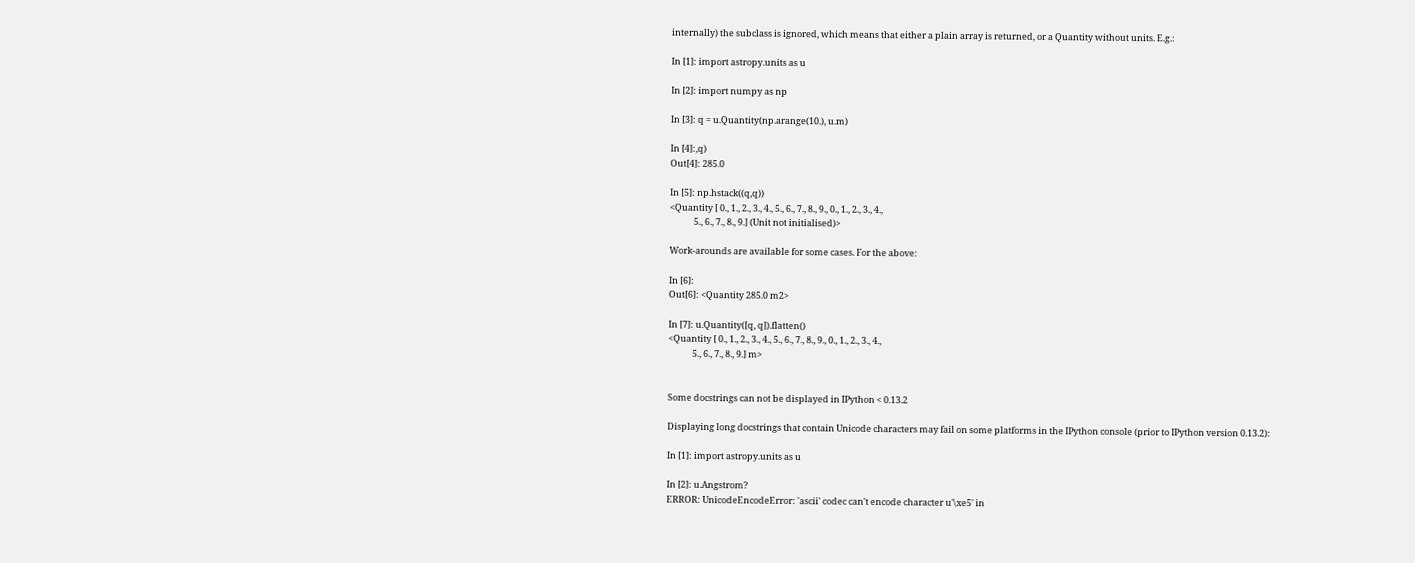internally) the subclass is ignored, which means that either a plain array is returned, or a Quantity without units. E.g.:

In [1]: import astropy.units as u

In [2]: import numpy as np

In [3]: q = u.Quantity(np.arange(10.), u.m)

In [4]:,q)
Out[4]: 285.0

In [5]: np.hstack((q,q))
<Quantity [ 0., 1., 2., 3., 4., 5., 6., 7., 8., 9., 0., 1., 2., 3., 4.,
            5., 6., 7., 8., 9.] (Unit not initialised)>

Work-arounds are available for some cases. For the above:

In [6]:
Out[6]: <Quantity 285.0 m2>

In [7]: u.Quantity([q, q]).flatten()
<Quantity [ 0., 1., 2., 3., 4., 5., 6., 7., 8., 9., 0., 1., 2., 3., 4.,
            5., 6., 7., 8., 9.] m>


Some docstrings can not be displayed in IPython < 0.13.2

Displaying long docstrings that contain Unicode characters may fail on some platforms in the IPython console (prior to IPython version 0.13.2):

In [1]: import astropy.units as u

In [2]: u.Angstrom?
ERROR: UnicodeEncodeError: 'ascii' codec can't encode character u'\xe5' in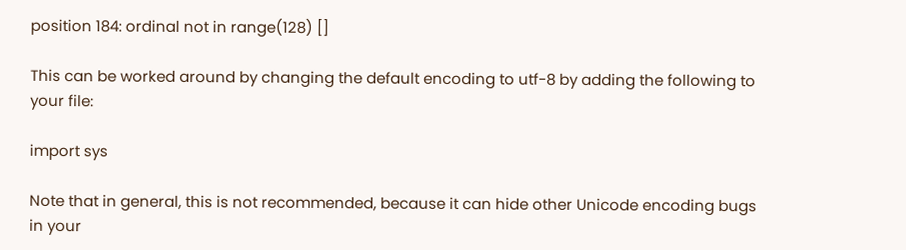position 184: ordinal not in range(128) []

This can be worked around by changing the default encoding to utf-8 by adding the following to your file:

import sys

Note that in general, this is not recommended, because it can hide other Unicode encoding bugs in your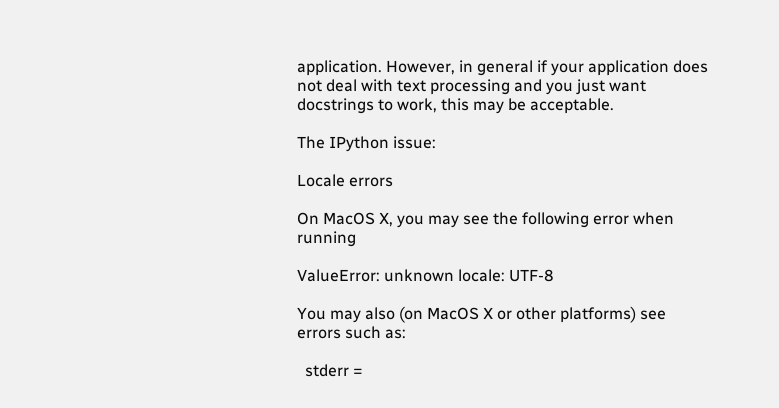application. However, in general if your application does not deal with text processing and you just want docstrings to work, this may be acceptable.

The IPython issue:

Locale errors

On MacOS X, you may see the following error when running

ValueError: unknown locale: UTF-8

You may also (on MacOS X or other platforms) see errors such as:

  stderr =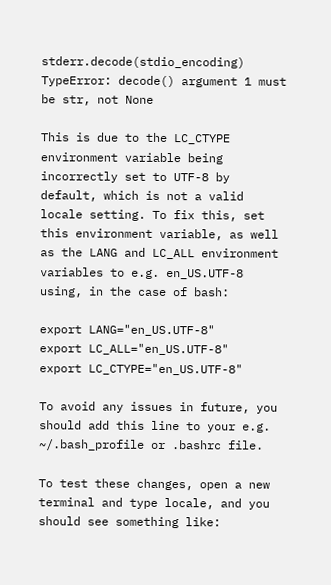stderr.decode(stdio_encoding)
TypeError: decode() argument 1 must be str, not None

This is due to the LC_CTYPE environment variable being incorrectly set to UTF-8 by default, which is not a valid locale setting. To fix this, set this environment variable, as well as the LANG and LC_ALL environment variables to e.g. en_US.UTF-8 using, in the case of bash:

export LANG="en_US.UTF-8"
export LC_ALL="en_US.UTF-8"
export LC_CTYPE="en_US.UTF-8"

To avoid any issues in future, you should add this line to your e.g. ~/.bash_profile or .bashrc file.

To test these changes, open a new terminal and type locale, and you should see something like: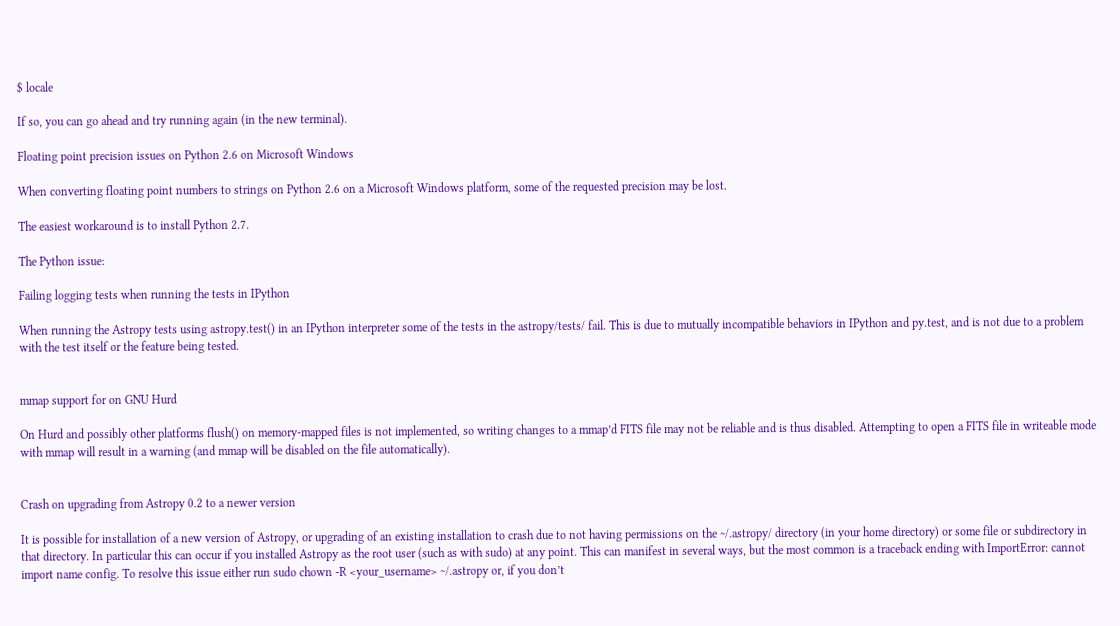$ locale

If so, you can go ahead and try running again (in the new terminal).

Floating point precision issues on Python 2.6 on Microsoft Windows

When converting floating point numbers to strings on Python 2.6 on a Microsoft Windows platform, some of the requested precision may be lost.

The easiest workaround is to install Python 2.7.

The Python issue:

Failing logging tests when running the tests in IPython

When running the Astropy tests using astropy.test() in an IPython interpreter some of the tests in the astropy/tests/ fail. This is due to mutually incompatible behaviors in IPython and py.test, and is not due to a problem with the test itself or the feature being tested.


mmap support for on GNU Hurd

On Hurd and possibly other platforms flush() on memory-mapped files is not implemented, so writing changes to a mmap’d FITS file may not be reliable and is thus disabled. Attempting to open a FITS file in writeable mode with mmap will result in a warning (and mmap will be disabled on the file automatically).


Crash on upgrading from Astropy 0.2 to a newer version

It is possible for installation of a new version of Astropy, or upgrading of an existing installation to crash due to not having permissions on the ~/.astropy/ directory (in your home directory) or some file or subdirectory in that directory. In particular this can occur if you installed Astropy as the root user (such as with sudo) at any point. This can manifest in several ways, but the most common is a traceback ending with ImportError: cannot import name config. To resolve this issue either run sudo chown -R <your_username> ~/.astropy or, if you don’t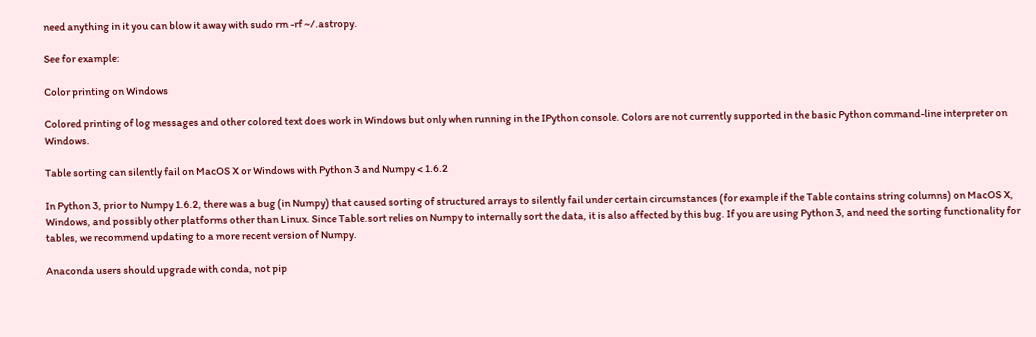need anything in it you can blow it away with sudo rm -rf ~/.astropy.

See for example:

Color printing on Windows

Colored printing of log messages and other colored text does work in Windows but only when running in the IPython console. Colors are not currently supported in the basic Python command-line interpreter on Windows.

Table sorting can silently fail on MacOS X or Windows with Python 3 and Numpy < 1.6.2

In Python 3, prior to Numpy 1.6.2, there was a bug (in Numpy) that caused sorting of structured arrays to silently fail under certain circumstances (for example if the Table contains string columns) on MacOS X, Windows, and possibly other platforms other than Linux. Since Table.sort relies on Numpy to internally sort the data, it is also affected by this bug. If you are using Python 3, and need the sorting functionality for tables, we recommend updating to a more recent version of Numpy.

Anaconda users should upgrade with conda, not pip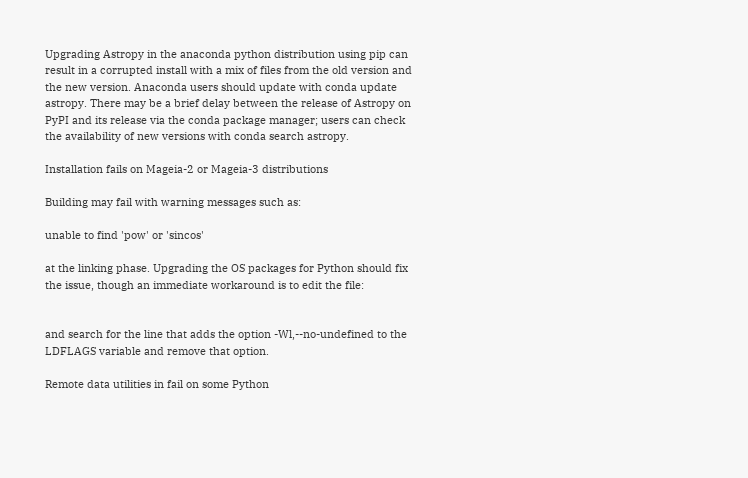Upgrading Astropy in the anaconda python distribution using pip can result in a corrupted install with a mix of files from the old version and the new version. Anaconda users should update with conda update astropy. There may be a brief delay between the release of Astropy on PyPI and its release via the conda package manager; users can check the availability of new versions with conda search astropy.

Installation fails on Mageia-2 or Mageia-3 distributions

Building may fail with warning messages such as:

unable to find 'pow' or 'sincos'

at the linking phase. Upgrading the OS packages for Python should fix the issue, though an immediate workaround is to edit the file:


and search for the line that adds the option -Wl,--no-undefined to the LDFLAGS variable and remove that option.

Remote data utilities in fail on some Python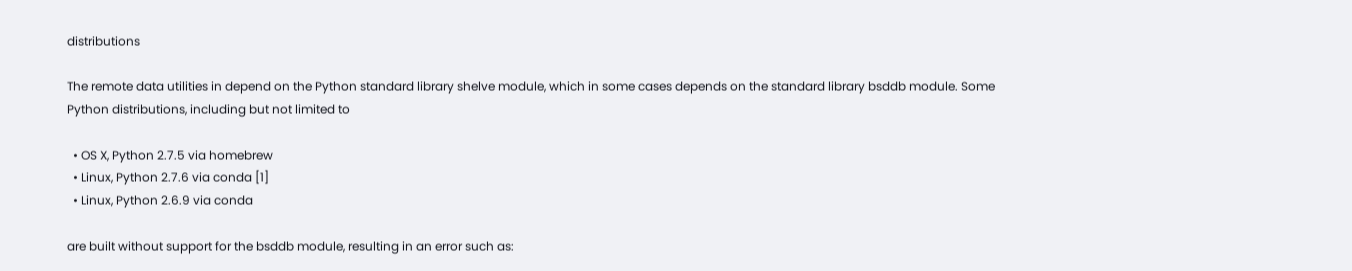distributions

The remote data utilities in depend on the Python standard library shelve module, which in some cases depends on the standard library bsddb module. Some Python distributions, including but not limited to

  • OS X, Python 2.7.5 via homebrew
  • Linux, Python 2.7.6 via conda [1]
  • Linux, Python 2.6.9 via conda

are built without support for the bsddb module, resulting in an error such as: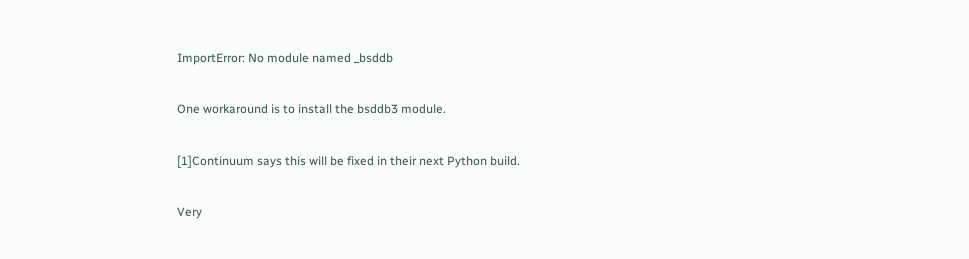ImportError: No module named _bsddb

One workaround is to install the bsddb3 module.

[1]Continuum says this will be fixed in their next Python build.

Very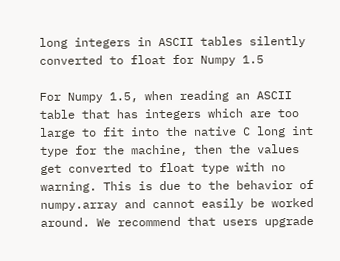long integers in ASCII tables silently converted to float for Numpy 1.5

For Numpy 1.5, when reading an ASCII table that has integers which are too large to fit into the native C long int type for the machine, then the values get converted to float type with no warning. This is due to the behavior of numpy.array and cannot easily be worked around. We recommend that users upgrade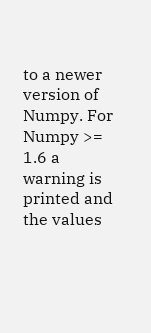to a newer version of Numpy. For Numpy >= 1.6 a warning is printed and the values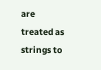are treated as strings to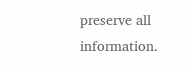preserve all information.